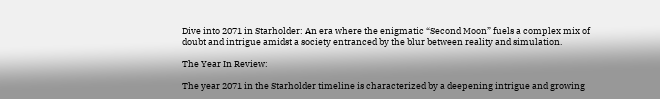Dive into 2071 in Starholder: An era where the enigmatic “Second Moon” fuels a complex mix of doubt and intrigue amidst a society entranced by the blur between reality and simulation.

The Year In Review:

The year 2071 in the Starholder timeline is characterized by a deepening intrigue and growing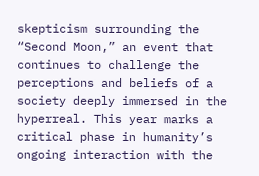skepticism surrounding the “Second Moon,” an event that continues to challenge the perceptions and beliefs of a society deeply immersed in the hyperreal. This year marks a critical phase in humanity’s ongoing interaction with the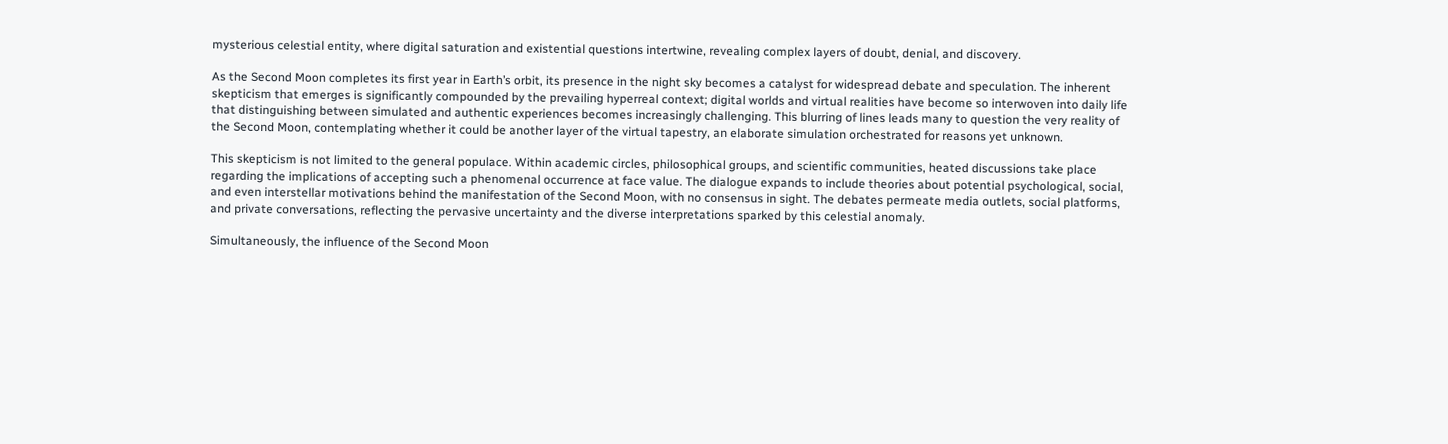mysterious celestial entity, where digital saturation and existential questions intertwine, revealing complex layers of doubt, denial, and discovery.

As the Second Moon completes its first year in Earth’s orbit, its presence in the night sky becomes a catalyst for widespread debate and speculation. The inherent skepticism that emerges is significantly compounded by the prevailing hyperreal context; digital worlds and virtual realities have become so interwoven into daily life that distinguishing between simulated and authentic experiences becomes increasingly challenging. This blurring of lines leads many to question the very reality of the Second Moon, contemplating whether it could be another layer of the virtual tapestry, an elaborate simulation orchestrated for reasons yet unknown.

This skepticism is not limited to the general populace. Within academic circles, philosophical groups, and scientific communities, heated discussions take place regarding the implications of accepting such a phenomenal occurrence at face value. The dialogue expands to include theories about potential psychological, social, and even interstellar motivations behind the manifestation of the Second Moon, with no consensus in sight. The debates permeate media outlets, social platforms, and private conversations, reflecting the pervasive uncertainty and the diverse interpretations sparked by this celestial anomaly.

Simultaneously, the influence of the Second Moon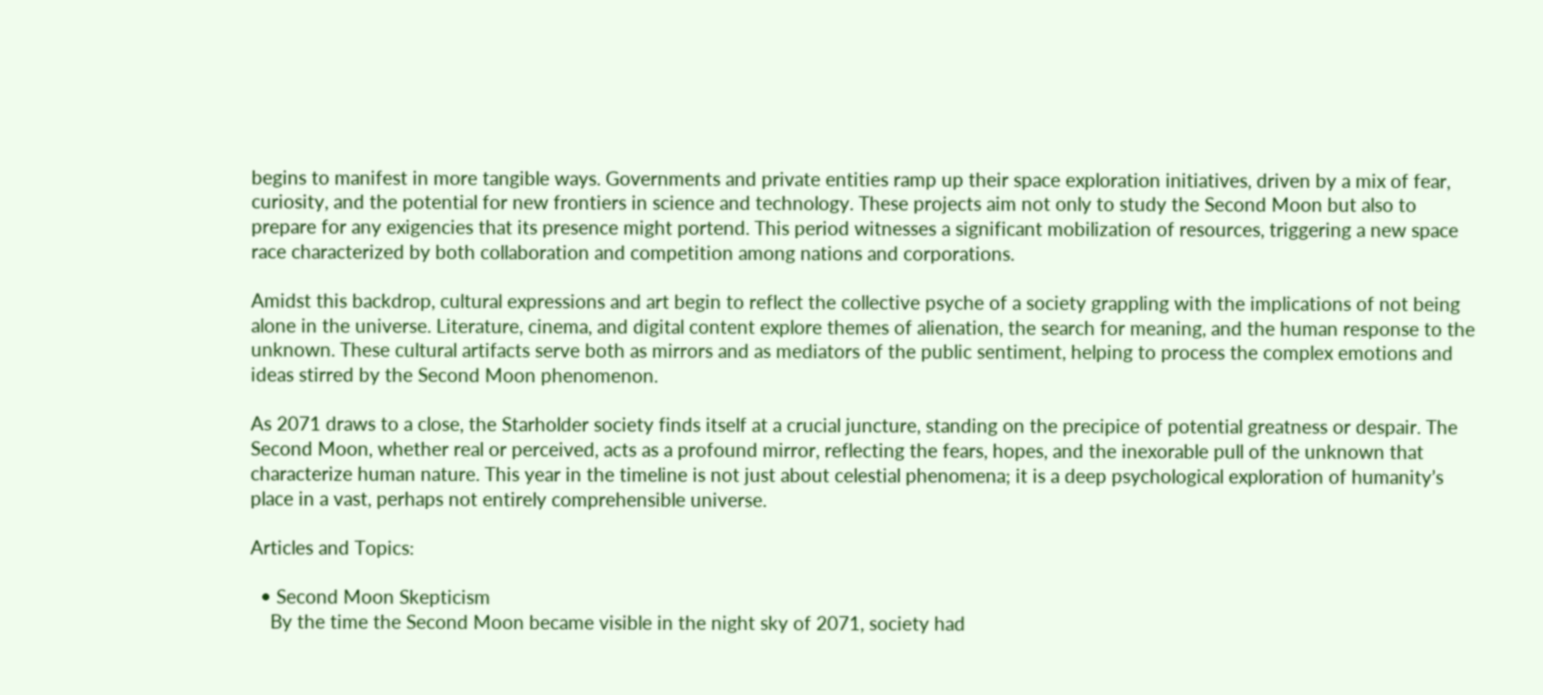begins to manifest in more tangible ways. Governments and private entities ramp up their space exploration initiatives, driven by a mix of fear, curiosity, and the potential for new frontiers in science and technology. These projects aim not only to study the Second Moon but also to prepare for any exigencies that its presence might portend. This period witnesses a significant mobilization of resources, triggering a new space race characterized by both collaboration and competition among nations and corporations.

Amidst this backdrop, cultural expressions and art begin to reflect the collective psyche of a society grappling with the implications of not being alone in the universe. Literature, cinema, and digital content explore themes of alienation, the search for meaning, and the human response to the unknown. These cultural artifacts serve both as mirrors and as mediators of the public sentiment, helping to process the complex emotions and ideas stirred by the Second Moon phenomenon.

As 2071 draws to a close, the Starholder society finds itself at a crucial juncture, standing on the precipice of potential greatness or despair. The Second Moon, whether real or perceived, acts as a profound mirror, reflecting the fears, hopes, and the inexorable pull of the unknown that characterize human nature. This year in the timeline is not just about celestial phenomena; it is a deep psychological exploration of humanity’s place in a vast, perhaps not entirely comprehensible universe.

Articles and Topics:

  • Second Moon Skepticism
    By the time the Second Moon became visible in the night sky of 2071, society had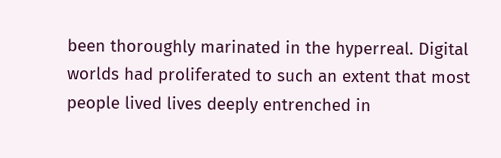been thoroughly marinated in the hyperreal. Digital worlds had proliferated to such an extent that most people lived lives deeply entrenched in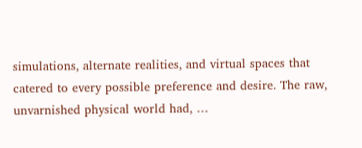simulations, alternate realities, and virtual spaces that catered to every possible preference and desire. The raw, unvarnished physical world had, …